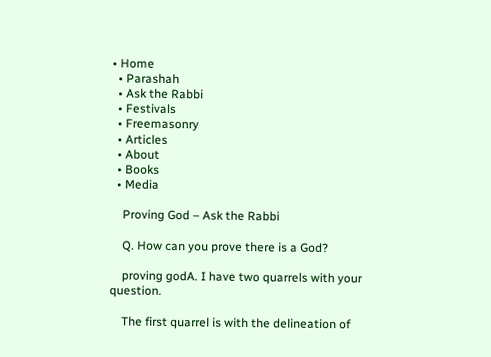• Home
  • Parashah
  • Ask the Rabbi
  • Festivals
  • Freemasonry
  • Articles
  • About
  • Books
  • Media

    Proving God – Ask the Rabbi

    Q. How can you prove there is a God?

    proving godA. I have two quarrels with your question.

    The first quarrel is with the delineation of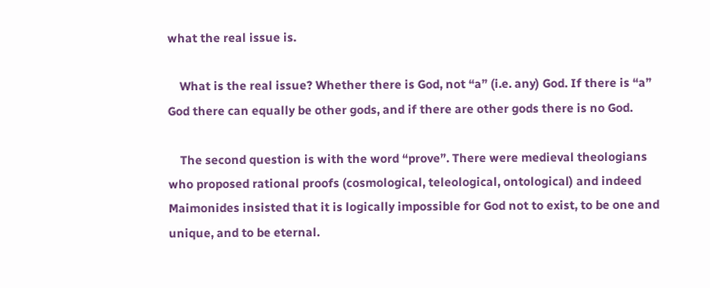what the real issue is.

    What is the real issue? Whether there is God, not “a” (i.e. any) God. If there is “a” God there can equally be other gods, and if there are other gods there is no God.

    The second question is with the word “prove”. There were medieval theologians who proposed rational proofs (cosmological, teleological, ontological) and indeed Maimonides insisted that it is logically impossible for God not to exist, to be one and unique, and to be eternal.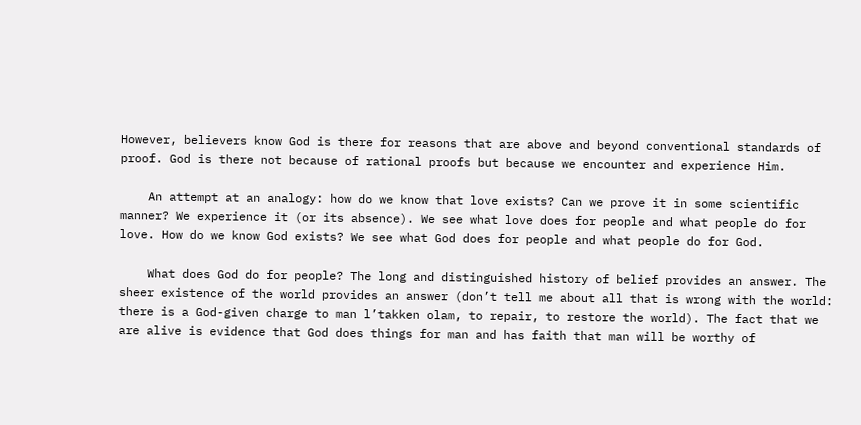However, believers know God is there for reasons that are above and beyond conventional standards of proof. God is there not because of rational proofs but because we encounter and experience Him.

    An attempt at an analogy: how do we know that love exists? Can we prove it in some scientific manner? We experience it (or its absence). We see what love does for people and what people do for love. How do we know God exists? We see what God does for people and what people do for God.

    What does God do for people? The long and distinguished history of belief provides an answer. The sheer existence of the world provides an answer (don’t tell me about all that is wrong with the world: there is a God-given charge to man l’takken olam, to repair, to restore the world). The fact that we are alive is evidence that God does things for man and has faith that man will be worthy of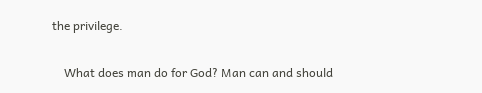the privilege.

    What does man do for God? Man can and should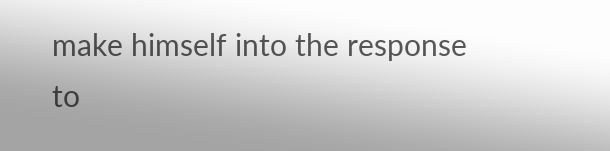make himself into the response to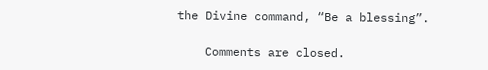the Divine command, “Be a blessing”.

    Comments are closed.